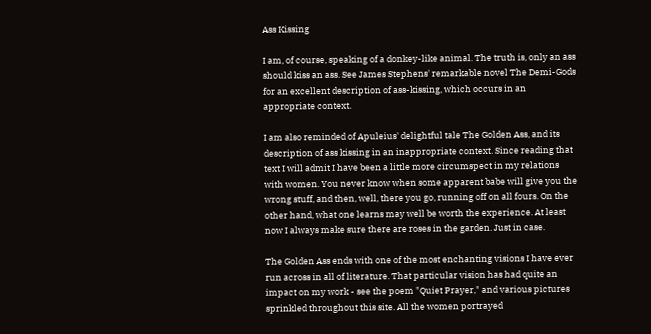Ass Kissing

I am, of course, speaking of a donkey-like animal. The truth is, only an ass should kiss an ass. See James Stephens' remarkable novel The Demi-Gods for an excellent description of ass-kissing, which occurs in an appropriate context.

I am also reminded of Apuleius' delightful tale The Golden Ass, and its description of ass kissing in an inappropriate context. Since reading that text I will admit I have been a little more circumspect in my relations with women. You never know when some apparent babe will give you the wrong stuff, and then, well, there you go, running off on all fours. On the other hand, what one learns may well be worth the experience. At least now I always make sure there are roses in the garden. Just in case.

The Golden Ass ends with one of the most enchanting visions I have ever run across in all of literature. That particular vision has had quite an impact on my work - see the poem "Quiet Prayer," and various pictures sprinkled throughout this site. All the women portrayed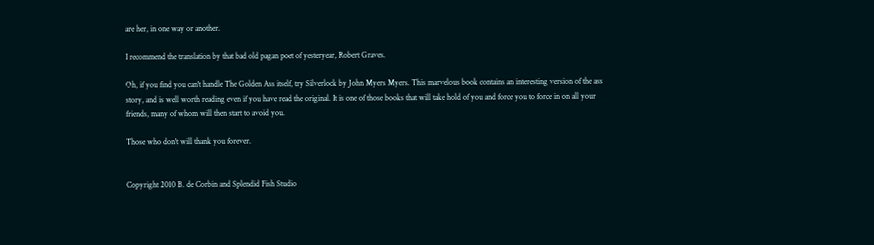are her, in one way or another.

I recommend the translation by that bad old pagan poet of yesteryear, Robert Graves.

Oh, if you find you can't handle The Golden Ass itself, try Silverlock by John Myers Myers. This marvelous book contains an interesting version of the ass story, and is well worth reading even if you have read the original. It is one of those books that will take hold of you and force you to force in on all your friends, many of whom will then start to avoid you.

Those who don't will thank you forever.


Copyright 2010 B. de Corbin and Splendid Fish Studio